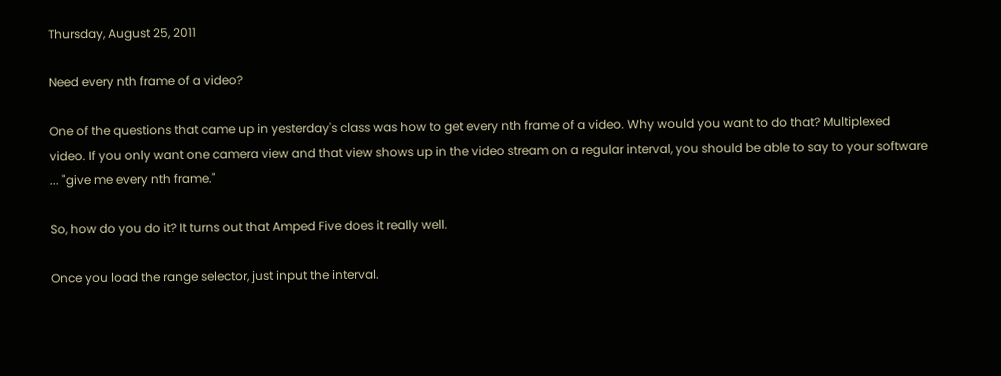Thursday, August 25, 2011

Need every nth frame of a video?

One of the questions that came up in yesterday's class was how to get every nth frame of a video. Why would you want to do that? Multiplexed video. If you only want one camera view and that view shows up in the video stream on a regular interval, you should be able to say to your software ... "give me every nth frame."

So, how do you do it? It turns out that Amped Five does it really well.

Once you load the range selector, just input the interval.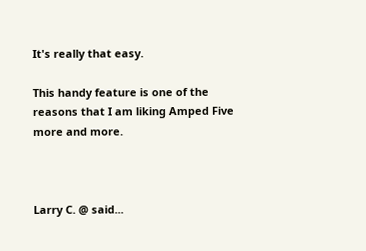It's really that easy.

This handy feature is one of the reasons that I am liking Amped Five more and more.



Larry C. @ said...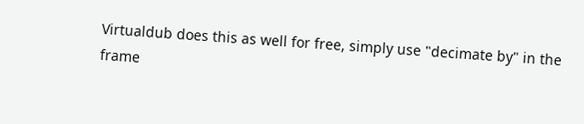Virtualdub does this as well for free, simply use "decimate by" in the frame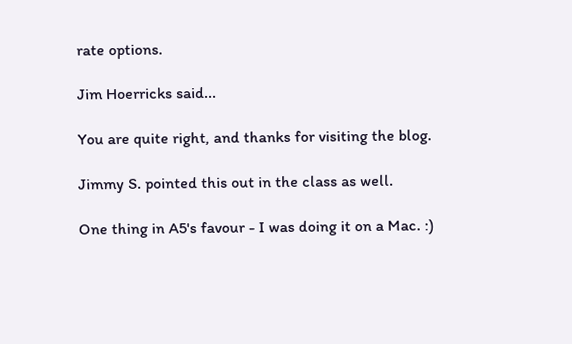rate options.

Jim Hoerricks said...

You are quite right, and thanks for visiting the blog.

Jimmy S. pointed this out in the class as well.

One thing in A5's favour - I was doing it on a Mac. :)